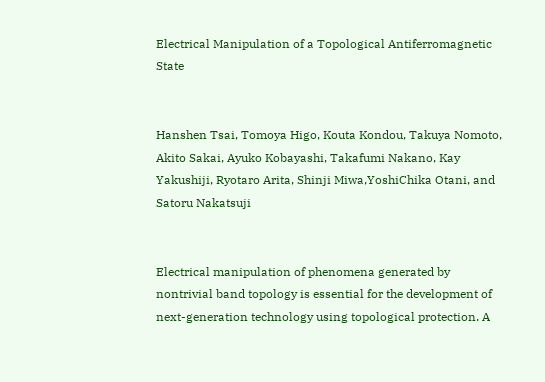Electrical Manipulation of a Topological Antiferromagnetic State


Hanshen Tsai, Tomoya Higo, Kouta Kondou, Takuya Nomoto, Akito Sakai, Ayuko Kobayashi, Takafumi Nakano, Kay Yakushiji, Ryotaro Arita, Shinji Miwa,YoshiChika Otani, and Satoru Nakatsuji


Electrical manipulation of phenomena generated by nontrivial band topology is essential for the development of next-generation technology using topological protection. A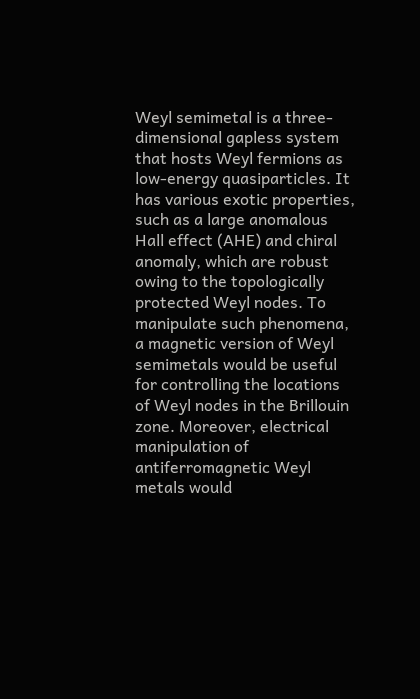Weyl semimetal is a three-dimensional gapless system that hosts Weyl fermions as low-energy quasiparticles. It has various exotic properties, such as a large anomalous Hall effect (AHE) and chiral anomaly, which are robust owing to the topologically protected Weyl nodes. To manipulate such phenomena, a magnetic version of Weyl semimetals would be useful for controlling the locations of Weyl nodes in the Brillouin zone. Moreover, electrical manipulation of antiferromagnetic Weyl metals would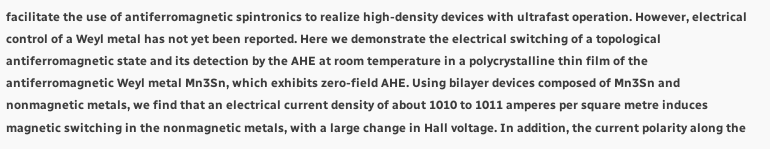facilitate the use of antiferromagnetic spintronics to realize high-density devices with ultrafast operation. However, electrical control of a Weyl metal has not yet been reported. Here we demonstrate the electrical switching of a topological antiferromagnetic state and its detection by the AHE at room temperature in a polycrystalline thin film of the antiferromagnetic Weyl metal Mn3Sn, which exhibits zero-field AHE. Using bilayer devices composed of Mn3Sn and nonmagnetic metals, we find that an electrical current density of about 1010 to 1011 amperes per square metre induces magnetic switching in the nonmagnetic metals, with a large change in Hall voltage. In addition, the current polarity along the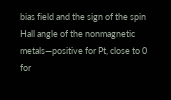bias field and the sign of the spin Hall angle of the nonmagnetic metals—positive for Pt, close to 0 for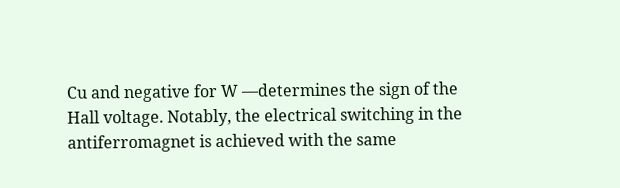Cu and negative for W —determines the sign of the Hall voltage. Notably, the electrical switching in the antiferromagnet is achieved with the same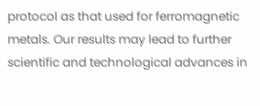protocol as that used for ferromagnetic metals. Our results may lead to further scientific and technological advances in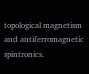topological magnetism and antiferromagnetic spintronics.